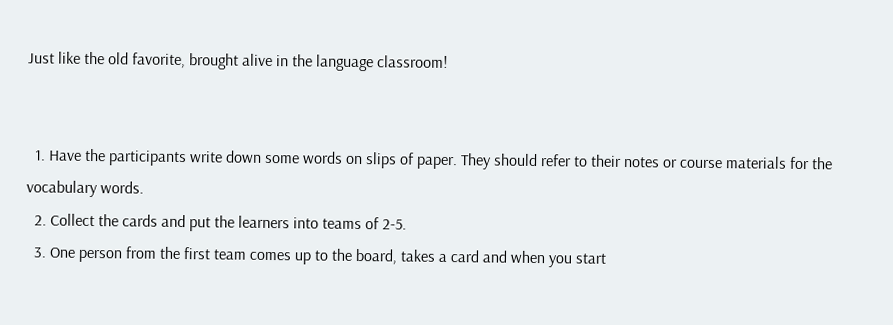Just like the old favorite, brought alive in the language classroom!


  1. Have the participants write down some words on slips of paper. They should refer to their notes or course materials for the vocabulary words.
  2. Collect the cards and put the learners into teams of 2-5.
  3. One person from the first team comes up to the board, takes a card and when you start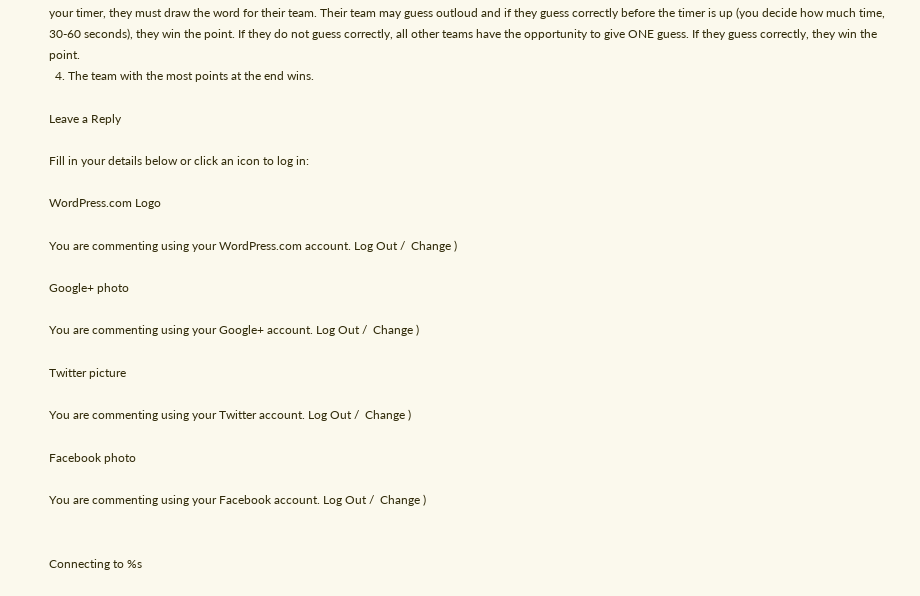your timer, they must draw the word for their team. Their team may guess outloud and if they guess correctly before the timer is up (you decide how much time, 30-60 seconds), they win the point. If they do not guess correctly, all other teams have the opportunity to give ONE guess. If they guess correctly, they win the point.
  4. The team with the most points at the end wins.

Leave a Reply

Fill in your details below or click an icon to log in:

WordPress.com Logo

You are commenting using your WordPress.com account. Log Out /  Change )

Google+ photo

You are commenting using your Google+ account. Log Out /  Change )

Twitter picture

You are commenting using your Twitter account. Log Out /  Change )

Facebook photo

You are commenting using your Facebook account. Log Out /  Change )


Connecting to %s